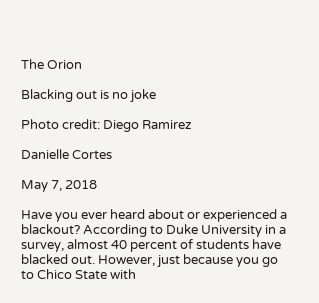The Orion

Blacking out is no joke

Photo credit: Diego Ramirez

Danielle Cortes

May 7, 2018

Have you ever heard about or experienced a blackout? According to Duke University in a survey, almost 40 percent of students have blacked out. However, just because you go to Chico State with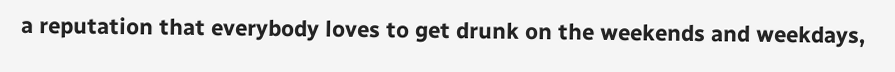a reputation that everybody loves to get drunk on the weekends and weekdays,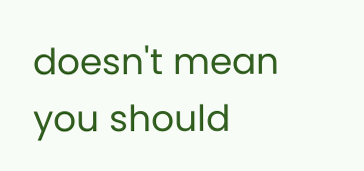doesn't mean you should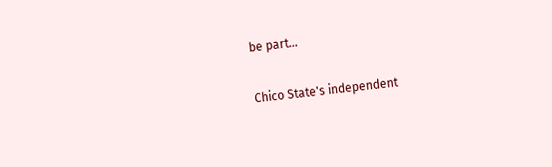be part...

Chico State's independent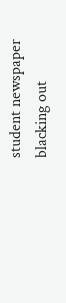student newspaper
blacking out